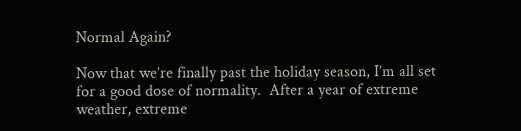Normal Again?

Now that we’re finally past the holiday season, I’m all set for a good dose of normality.  After a year of extreme weather, extreme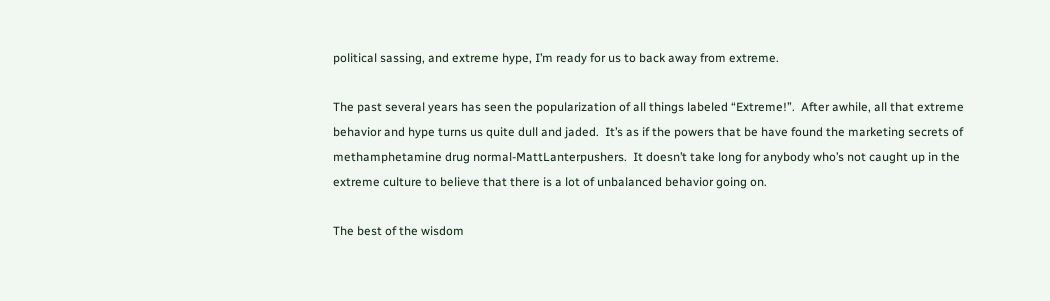political sassing, and extreme hype, I’m ready for us to back away from extreme.

The past several years has seen the popularization of all things labeled “Extreme!”.  After awhile, all that extreme behavior and hype turns us quite dull and jaded.  It’s as if the powers that be have found the marketing secrets of methamphetamine drug normal-MattLanterpushers.  It doesn’t take long for anybody who’s not caught up in the extreme culture to believe that there is a lot of unbalanced behavior going on.

The best of the wisdom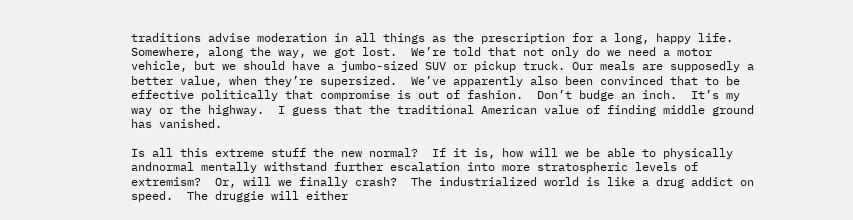traditions advise moderation in all things as the prescription for a long, happy life.  Somewhere, along the way, we got lost.  We’re told that not only do we need a motor vehicle, but we should have a jumbo-sized SUV or pickup truck. Our meals are supposedly a better value, when they’re supersized.  We’ve apparently also been convinced that to be effective politically that compromise is out of fashion.  Don’t budge an inch.  It’s my way or the highway.  I guess that the traditional American value of finding middle ground has vanished.

Is all this extreme stuff the new normal?  If it is, how will we be able to physically andnormal mentally withstand further escalation into more stratospheric levels of extremism?  Or, will we finally crash?  The industrialized world is like a drug addict on speed.  The druggie will either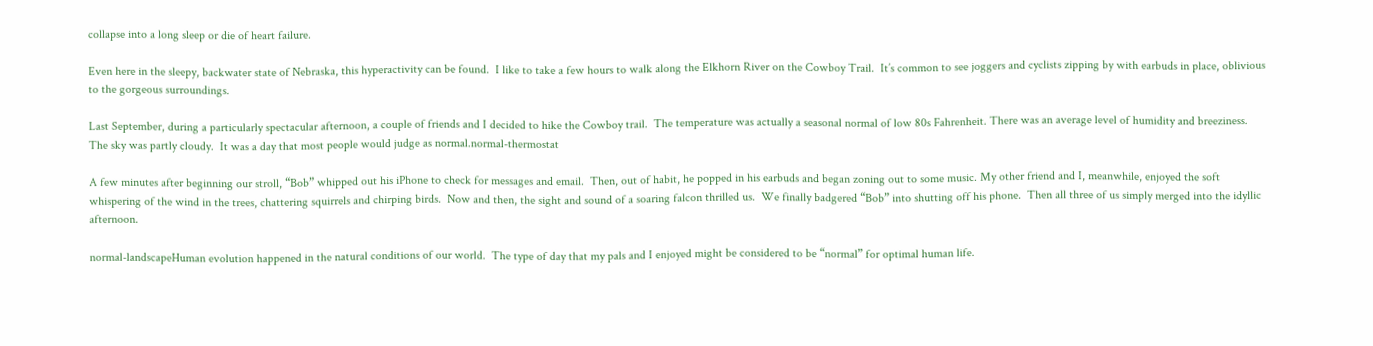collapse into a long sleep or die of heart failure.

Even here in the sleepy, backwater state of Nebraska, this hyperactivity can be found.  I like to take a few hours to walk along the Elkhorn River on the Cowboy Trail.  It’s common to see joggers and cyclists zipping by with earbuds in place, oblivious to the gorgeous surroundings.

Last September, during a particularly spectacular afternoon, a couple of friends and I decided to hike the Cowboy trail.  The temperature was actually a seasonal normal of low 80s Fahrenheit. There was an average level of humidity and breeziness.  The sky was partly cloudy.  It was a day that most people would judge as normal.normal-thermostat

A few minutes after beginning our stroll, “Bob” whipped out his iPhone to check for messages and email.  Then, out of habit, he popped in his earbuds and began zoning out to some music. My other friend and I, meanwhile, enjoyed the soft whispering of the wind in the trees, chattering squirrels and chirping birds.  Now and then, the sight and sound of a soaring falcon thrilled us.  We finally badgered “Bob” into shutting off his phone.  Then all three of us simply merged into the idyllic afternoon.

normal-landscapeHuman evolution happened in the natural conditions of our world.  The type of day that my pals and I enjoyed might be considered to be “normal” for optimal human life.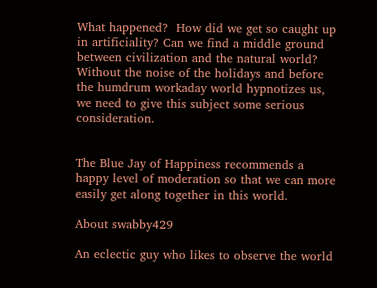What happened?  How did we get so caught up in artificiality? Can we find a middle ground between civilization and the natural world?  Without the noise of the holidays and before the humdrum workaday world hypnotizes us, we need to give this subject some serious consideration.


The Blue Jay of Happiness recommends a happy level of moderation so that we can more easily get along together in this world.

About swabby429

An eclectic guy who likes to observe the world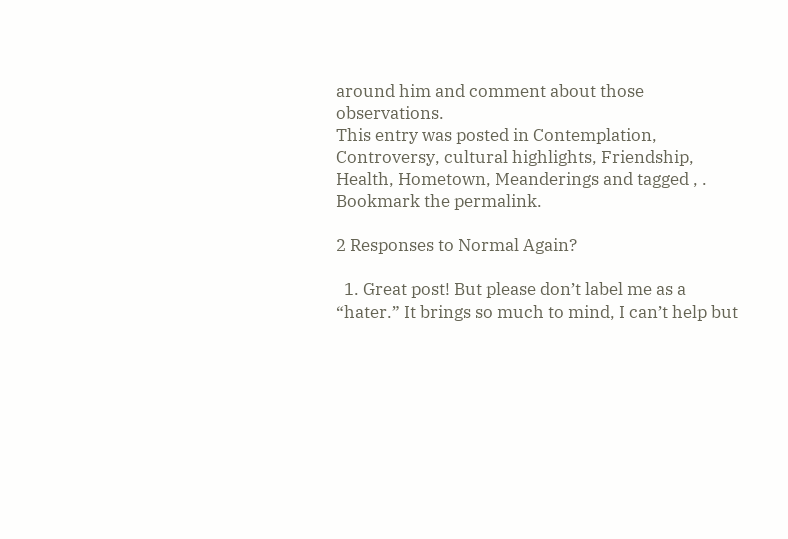around him and comment about those observations.
This entry was posted in Contemplation, Controversy, cultural highlights, Friendship, Health, Hometown, Meanderings and tagged , . Bookmark the permalink.

2 Responses to Normal Again?

  1. Great post! But please don’t label me as a “hater.” It brings so much to mind, I can’t help but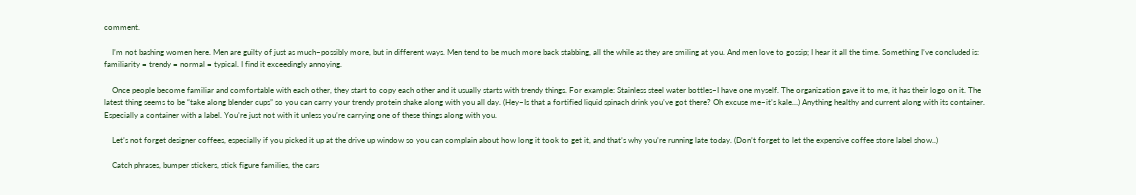comment.

    I’m not bashing women here. Men are guilty of just as much–possibly more, but in different ways. Men tend to be much more back stabbing, all the while as they are smiling at you. And men love to gossip; I hear it all the time. Something I’ve concluded is: familiarity = trendy = normal = typical. I find it exceedingly annoying.

    Once people become familiar and comfortable with each other, they start to copy each other and it usually starts with trendy things. For example: Stainless steel water bottles–I have one myself. The organization gave it to me, it has their logo on it. The latest thing seems to be “take along blender cups” so you can carry your trendy protein shake along with you all day. (Hey–Is that a fortified liquid spinach drink you’ve got there? Oh excuse me–it’s kale…) Anything healthy and current along with its container. Especially a container with a label. You’re just not with it unless you’re carrying one of these things along with you.

    Let’s not forget designer coffees, especially if you picked it up at the drive up window so you can complain about how long it took to get it, and that’s why you’re running late today. (Don’t forget to let the expensive coffee store label show..)

    Catch phrases, bumper stickers, stick figure families, the cars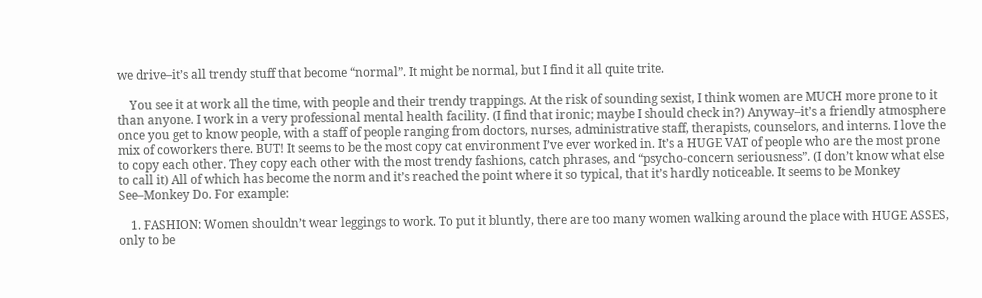we drive–it’s all trendy stuff that become “normal”. It might be normal, but I find it all quite trite.

    You see it at work all the time, with people and their trendy trappings. At the risk of sounding sexist, I think women are MUCH more prone to it than anyone. I work in a very professional mental health facility. (I find that ironic; maybe I should check in?) Anyway–it’s a friendly atmosphere once you get to know people, with a staff of people ranging from doctors, nurses, administrative staff, therapists, counselors, and interns. I love the mix of coworkers there. BUT! It seems to be the most copy cat environment I’ve ever worked in. It’s a HUGE VAT of people who are the most prone to copy each other. They copy each other with the most trendy fashions, catch phrases, and “psycho-concern seriousness”. (I don’t know what else to call it) All of which has become the norm and it’s reached the point where it so typical, that it’s hardly noticeable. It seems to be Monkey See–Monkey Do. For example:

    1. FASHION: Women shouldn’t wear leggings to work. To put it bluntly, there are too many women walking around the place with HUGE ASSES, only to be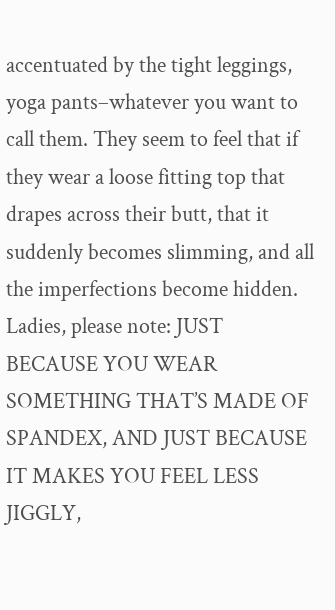accentuated by the tight leggings, yoga pants–whatever you want to call them. They seem to feel that if they wear a loose fitting top that drapes across their butt, that it suddenly becomes slimming, and all the imperfections become hidden. Ladies, please note: JUST BECAUSE YOU WEAR SOMETHING THAT’S MADE OF SPANDEX, AND JUST BECAUSE IT MAKES YOU FEEL LESS JIGGLY,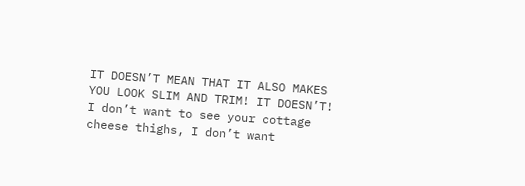IT DOESN’T MEAN THAT IT ALSO MAKES YOU LOOK SLIM AND TRIM! IT DOESN’T! I don’t want to see your cottage cheese thighs, I don’t want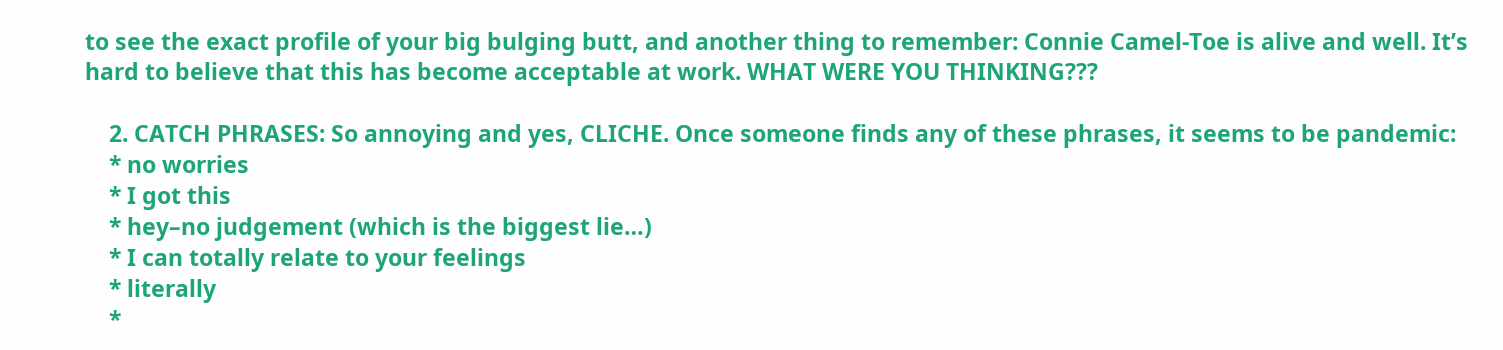to see the exact profile of your big bulging butt, and another thing to remember: Connie Camel-Toe is alive and well. It’s hard to believe that this has become acceptable at work. WHAT WERE YOU THINKING???

    2. CATCH PHRASES: So annoying and yes, CLICHE. Once someone finds any of these phrases, it seems to be pandemic:
    * no worries
    * I got this
    * hey–no judgement (which is the biggest lie…)
    * I can totally relate to your feelings
    * literally
    *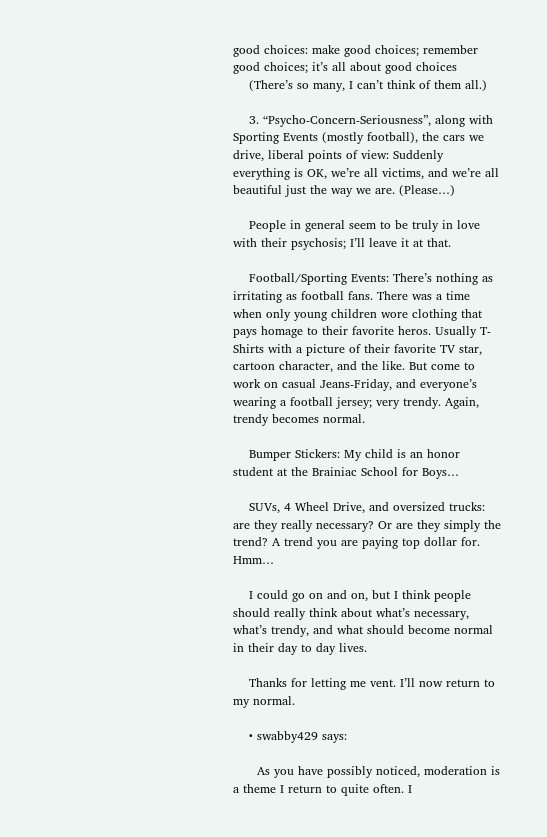good choices: make good choices; remember good choices; it’s all about good choices
    (There’s so many, I can’t think of them all.)

    3. “Psycho-Concern-Seriousness”, along with Sporting Events (mostly football), the cars we drive, liberal points of view: Suddenly everything is OK, we’re all victims, and we’re all beautiful just the way we are. (Please…)

    People in general seem to be truly in love with their psychosis; I’ll leave it at that.

    Football/Sporting Events: There’s nothing as irritating as football fans. There was a time when only young children wore clothing that pays homage to their favorite heros. Usually T-Shirts with a picture of their favorite TV star, cartoon character, and the like. But come to work on casual Jeans-Friday, and everyone’s wearing a football jersey; very trendy. Again, trendy becomes normal.

    Bumper Stickers: My child is an honor student at the Brainiac School for Boys…

    SUVs, 4 Wheel Drive, and oversized trucks: are they really necessary? Or are they simply the trend? A trend you are paying top dollar for. Hmm…

    I could go on and on, but I think people should really think about what’s necessary, what’s trendy, and what should become normal in their day to day lives.

    Thanks for letting me vent. I’ll now return to my normal.

    • swabby429 says:

      As you have possibly noticed, moderation is a theme I return to quite often. I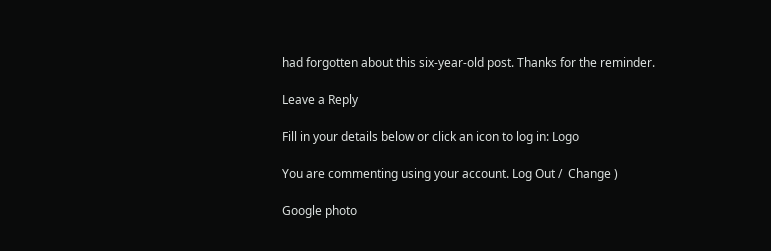had forgotten about this six-year-old post. Thanks for the reminder.

Leave a Reply

Fill in your details below or click an icon to log in: Logo

You are commenting using your account. Log Out /  Change )

Google photo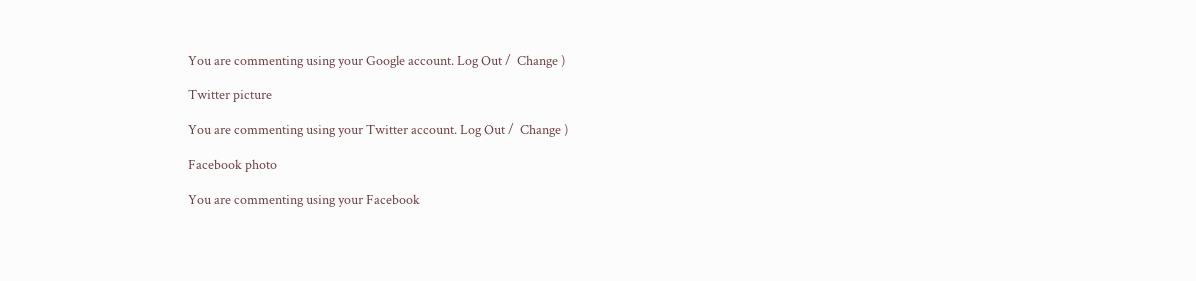You are commenting using your Google account. Log Out /  Change )

Twitter picture

You are commenting using your Twitter account. Log Out /  Change )

Facebook photo

You are commenting using your Facebook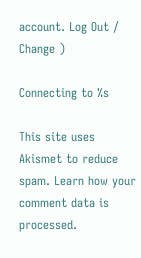account. Log Out /  Change )

Connecting to %s

This site uses Akismet to reduce spam. Learn how your comment data is processed.